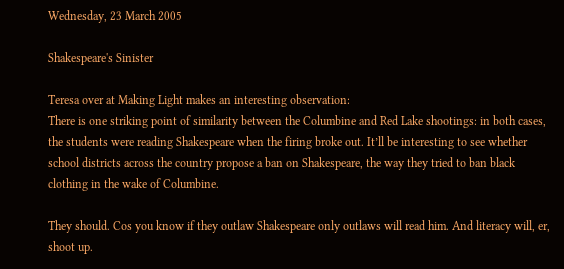Wednesday, 23 March 2005

Shakespeare's Sinister

Teresa over at Making Light makes an interesting observation:
There is one striking point of similarity between the Columbine and Red Lake shootings: in both cases, the students were reading Shakespeare when the firing broke out. It’ll be interesting to see whether school districts across the country propose a ban on Shakespeare, the way they tried to ban black clothing in the wake of Columbine.

They should. Cos you know if they outlaw Shakespeare only outlaws will read him. And literacy will, er, shoot up.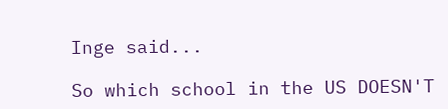Inge said...

So which school in the US DOESN'T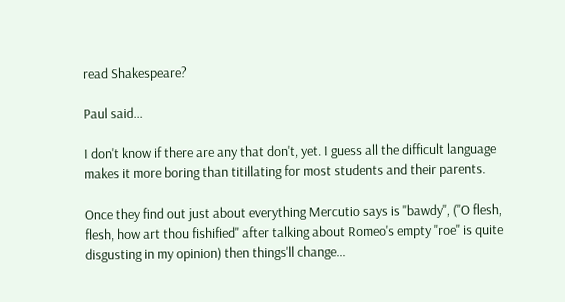read Shakespeare?

Paul said...

I don't know if there are any that don't, yet. I guess all the difficult language makes it more boring than titillating for most students and their parents.

Once they find out just about everything Mercutio says is "bawdy", ("O flesh, flesh, how art thou fishified" after talking about Romeo's empty "roe" is quite disgusting in my opinion) then things'll change...